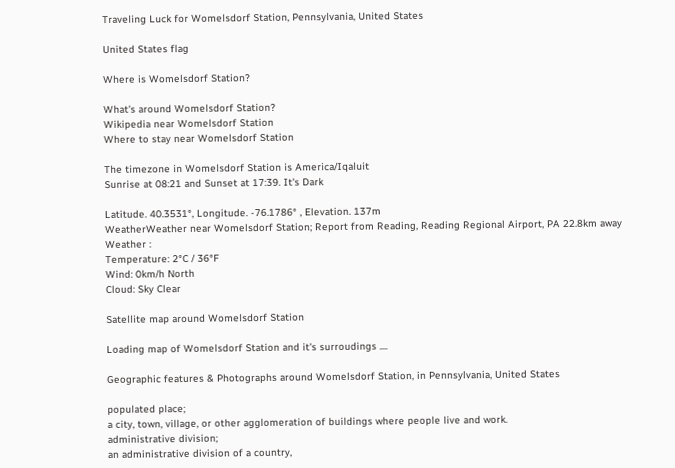Traveling Luck for Womelsdorf Station, Pennsylvania, United States

United States flag

Where is Womelsdorf Station?

What's around Womelsdorf Station?
Wikipedia near Womelsdorf Station
Where to stay near Womelsdorf Station

The timezone in Womelsdorf Station is America/Iqaluit
Sunrise at 08:21 and Sunset at 17:39. It's Dark

Latitude. 40.3531°, Longitude. -76.1786° , Elevation. 137m
WeatherWeather near Womelsdorf Station; Report from Reading, Reading Regional Airport, PA 22.8km away
Weather :
Temperature: 2°C / 36°F
Wind: 0km/h North
Cloud: Sky Clear

Satellite map around Womelsdorf Station

Loading map of Womelsdorf Station and it's surroudings ....

Geographic features & Photographs around Womelsdorf Station, in Pennsylvania, United States

populated place;
a city, town, village, or other agglomeration of buildings where people live and work.
administrative division;
an administrative division of a country,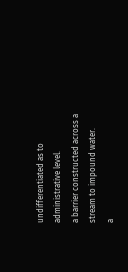undifferentiated as to administrative level.
a barrier constructed across a stream to impound water.
a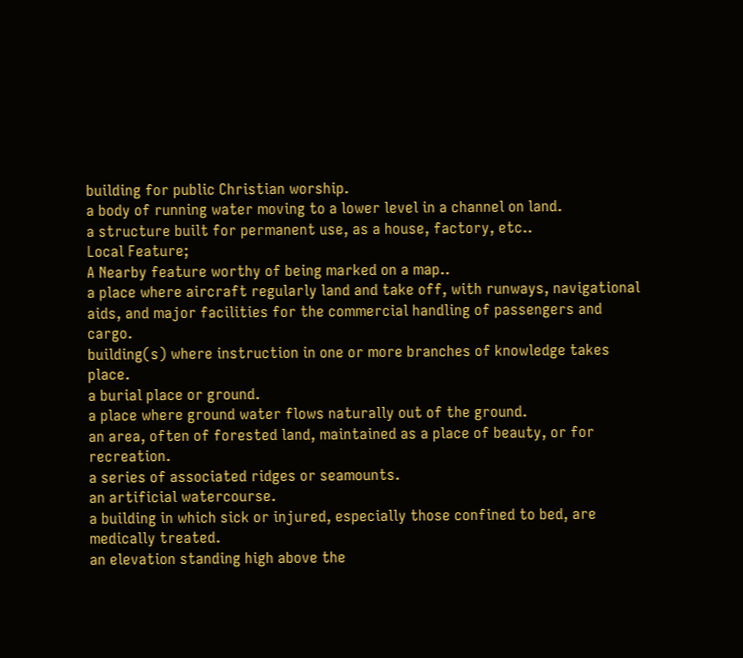building for public Christian worship.
a body of running water moving to a lower level in a channel on land.
a structure built for permanent use, as a house, factory, etc..
Local Feature;
A Nearby feature worthy of being marked on a map..
a place where aircraft regularly land and take off, with runways, navigational aids, and major facilities for the commercial handling of passengers and cargo.
building(s) where instruction in one or more branches of knowledge takes place.
a burial place or ground.
a place where ground water flows naturally out of the ground.
an area, often of forested land, maintained as a place of beauty, or for recreation.
a series of associated ridges or seamounts.
an artificial watercourse.
a building in which sick or injured, especially those confined to bed, are medically treated.
an elevation standing high above the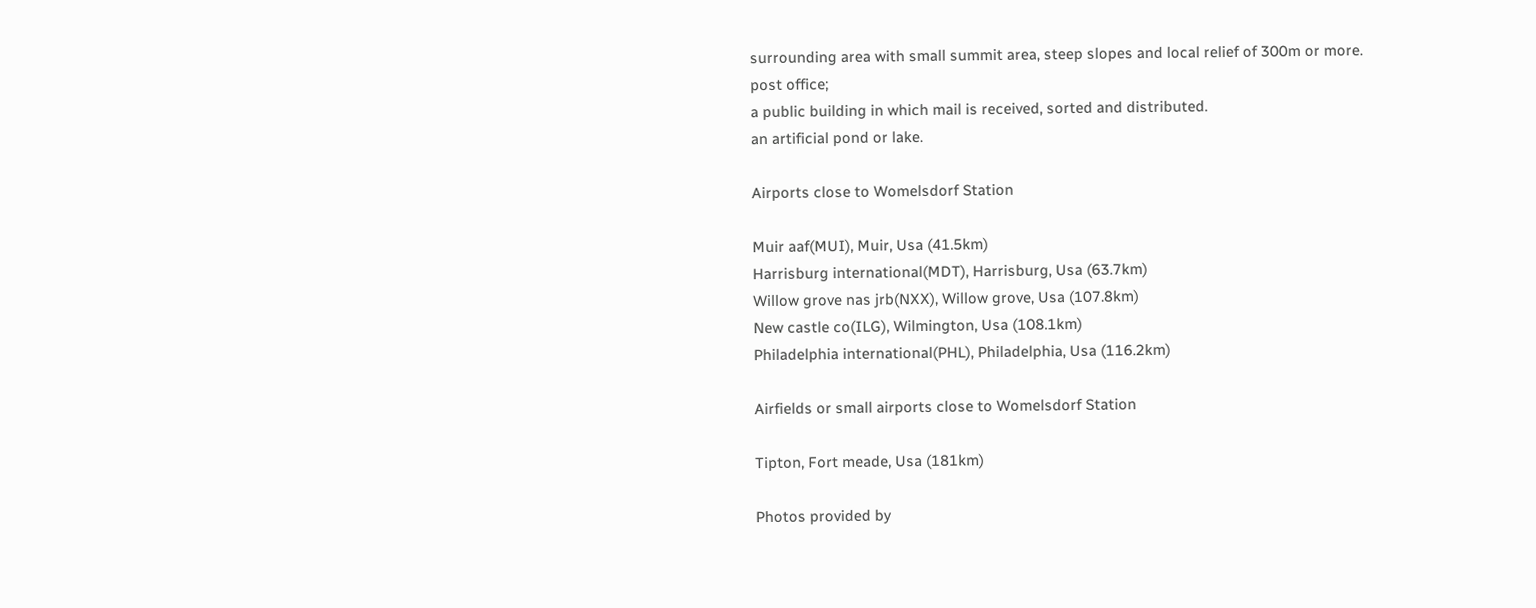surrounding area with small summit area, steep slopes and local relief of 300m or more.
post office;
a public building in which mail is received, sorted and distributed.
an artificial pond or lake.

Airports close to Womelsdorf Station

Muir aaf(MUI), Muir, Usa (41.5km)
Harrisburg international(MDT), Harrisburg, Usa (63.7km)
Willow grove nas jrb(NXX), Willow grove, Usa (107.8km)
New castle co(ILG), Wilmington, Usa (108.1km)
Philadelphia international(PHL), Philadelphia, Usa (116.2km)

Airfields or small airports close to Womelsdorf Station

Tipton, Fort meade, Usa (181km)

Photos provided by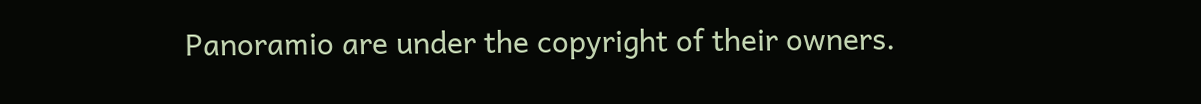Panoramio are under the copyright of their owners.